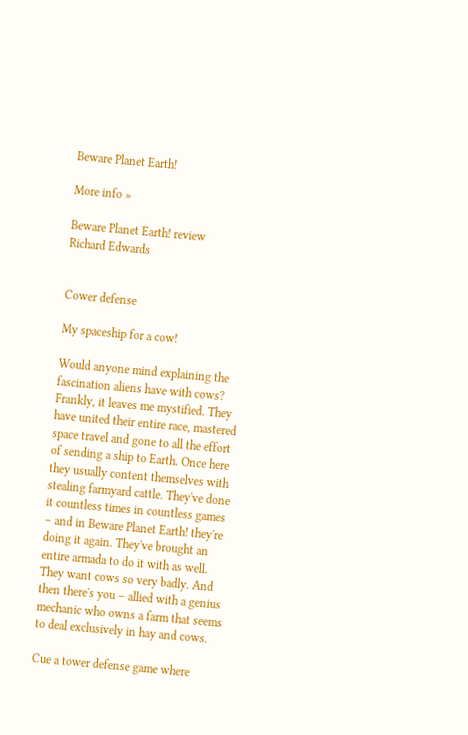Beware Planet Earth!

More info »

Beware Planet Earth! review
Richard Edwards


Cower defense

My spaceship for a cow!

Would anyone mind explaining the fascination aliens have with cows? Frankly, it leaves me mystified. They have united their entire race, mastered space travel and gone to all the effort of sending a ship to Earth. Once here they usually content themselves with stealing farmyard cattle. They've done it countless times in countless games – and in Beware Planet Earth! they're doing it again. They've brought an entire armada to do it with as well. They want cows so very badly. And then there's you – allied with a genius mechanic who owns a farm that seems to deal exclusively in hay and cows.

Cue a tower defense game where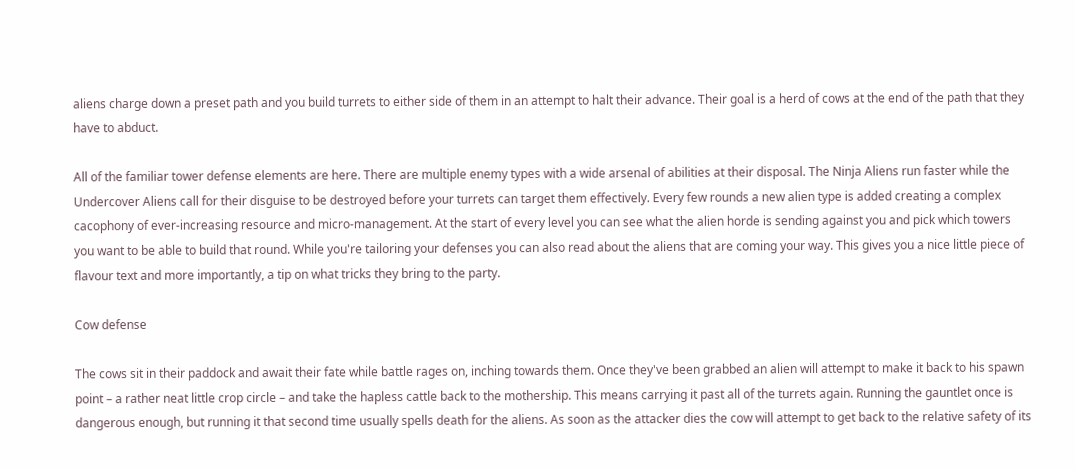aliens charge down a preset path and you build turrets to either side of them in an attempt to halt their advance. Their goal is a herd of cows at the end of the path that they have to abduct.

All of the familiar tower defense elements are here. There are multiple enemy types with a wide arsenal of abilities at their disposal. The Ninja Aliens run faster while the Undercover Aliens call for their disguise to be destroyed before your turrets can target them effectively. Every few rounds a new alien type is added creating a complex cacophony of ever-increasing resource and micro-management. At the start of every level you can see what the alien horde is sending against you and pick which towers you want to be able to build that round. While you're tailoring your defenses you can also read about the aliens that are coming your way. This gives you a nice little piece of flavour text and more importantly, a tip on what tricks they bring to the party.

Cow defense

The cows sit in their paddock and await their fate while battle rages on, inching towards them. Once they've been grabbed an alien will attempt to make it back to his spawn point – a rather neat little crop circle – and take the hapless cattle back to the mothership. This means carrying it past all of the turrets again. Running the gauntlet once is dangerous enough, but running it that second time usually spells death for the aliens. As soon as the attacker dies the cow will attempt to get back to the relative safety of its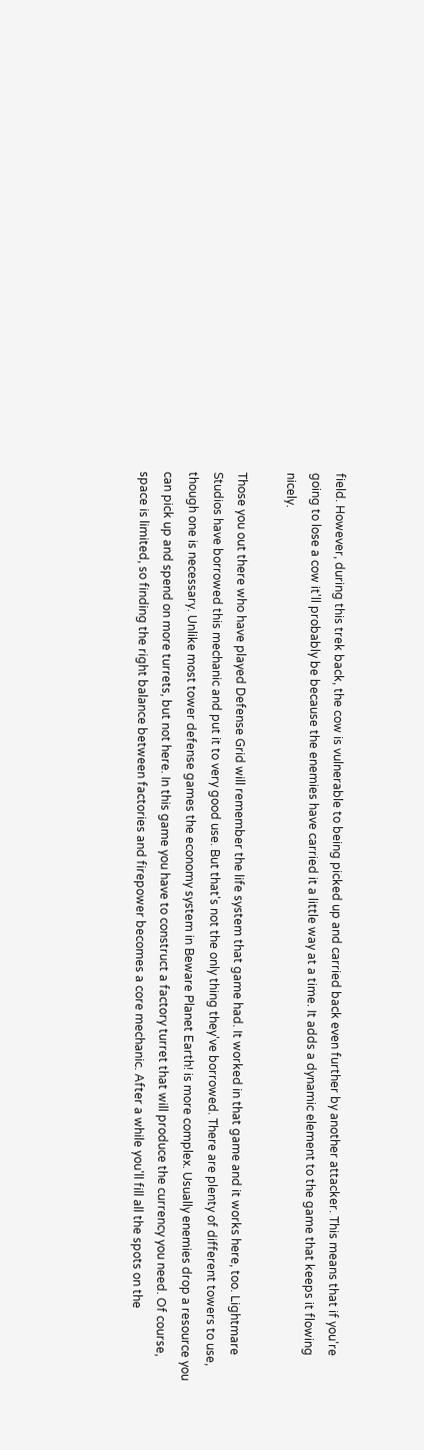field. However, during this trek back, the cow is vulnerable to being picked up and carried back even further by another attacker. This means that if you're going to lose a cow it'll probably be because the enemies have carried it a little way at a time. It adds a dynamic element to the game that keeps it flowing nicely.

Those you out there who have played Defense Grid will remember the life system that game had. It worked in that game and it works here, too. Lightmare Studios have borrowed this mechanic and put it to very good use. But that's not the only thing they've borrowed. There are plenty of different towers to use, though one is necessary. Unlike most tower defense games the economy system in Beware Planet Earth! is more complex. Usually enemies drop a resource you can pick up and spend on more turrets, but not here. In this game you have to construct a factory turret that will produce the currency you need. Of course, space is limited, so finding the right balance between factories and firepower becomes a core mechanic. After a while you'll fill all the spots on the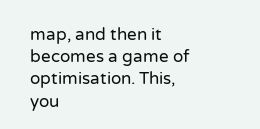map, and then it becomes a game of optimisation. This, you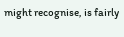might recognise, is fairly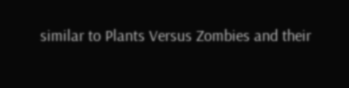similar to Plants Versus Zombies and their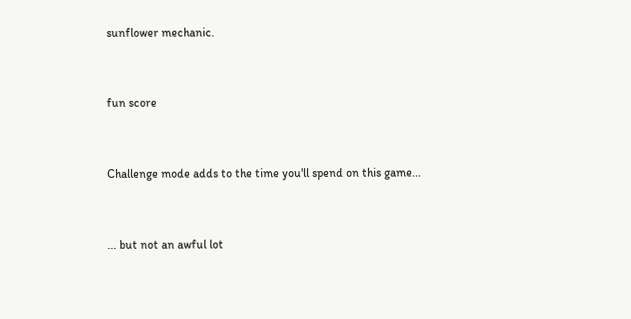sunflower mechanic.


fun score


Challenge mode adds to the time you'll spend on this game...


... but not an awful lot